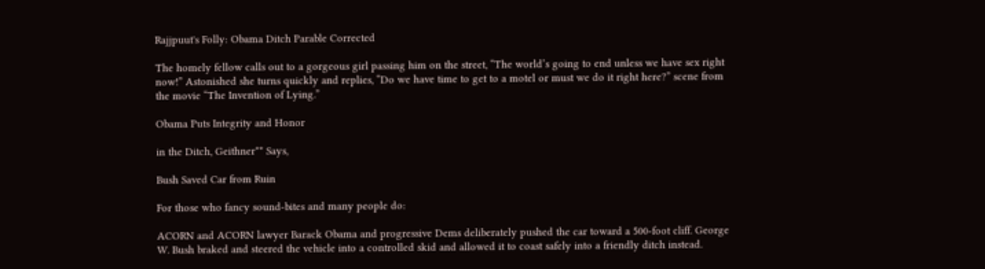Rajjpuut's Folly: Obama Ditch Parable Corrected

The homely fellow calls out to a gorgeous girl passing him on the street, “The world’s going to end unless we have sex right now!” Astonished she turns quickly and replies, “Do we have time to get to a motel or must we do it right here?” scene from the movie “The Invention of Lying.”

Obama Puts Integrity and Honor

in the Ditch, Geithner** Says,

Bush Saved Car from Ruin

For those who fancy sound-bites and many people do:

ACORN and ACORN lawyer Barack Obama and progressive Dems deliberately pushed the car toward a 500-foot cliff. George W. Bush braked and steered the vehicle into a controlled skid and allowed it to coast safely into a friendly ditch instead.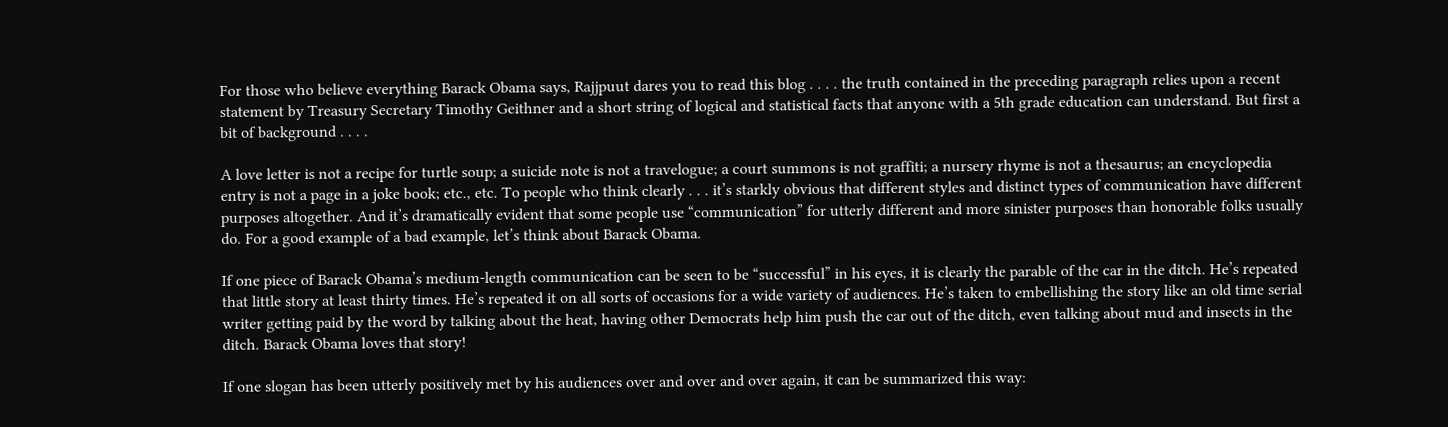For those who believe everything Barack Obama says, Rajjpuut dares you to read this blog . . . . the truth contained in the preceding paragraph relies upon a recent statement by Treasury Secretary Timothy Geithner and a short string of logical and statistical facts that anyone with a 5th grade education can understand. But first a bit of background . . . .

A love letter is not a recipe for turtle soup; a suicide note is not a travelogue; a court summons is not graffiti; a nursery rhyme is not a thesaurus; an encyclopedia entry is not a page in a joke book; etc., etc. To people who think clearly . . . it’s starkly obvious that different styles and distinct types of communication have different purposes altogether. And it’s dramatically evident that some people use “communication” for utterly different and more sinister purposes than honorable folks usually do. For a good example of a bad example, let’s think about Barack Obama.

If one piece of Barack Obama’s medium-length communication can be seen to be “successful” in his eyes, it is clearly the parable of the car in the ditch. He’s repeated that little story at least thirty times. He’s repeated it on all sorts of occasions for a wide variety of audiences. He’s taken to embellishing the story like an old time serial writer getting paid by the word by talking about the heat, having other Democrats help him push the car out of the ditch, even talking about mud and insects in the ditch. Barack Obama loves that story!

If one slogan has been utterly positively met by his audiences over and over and over again, it can be summarized this way: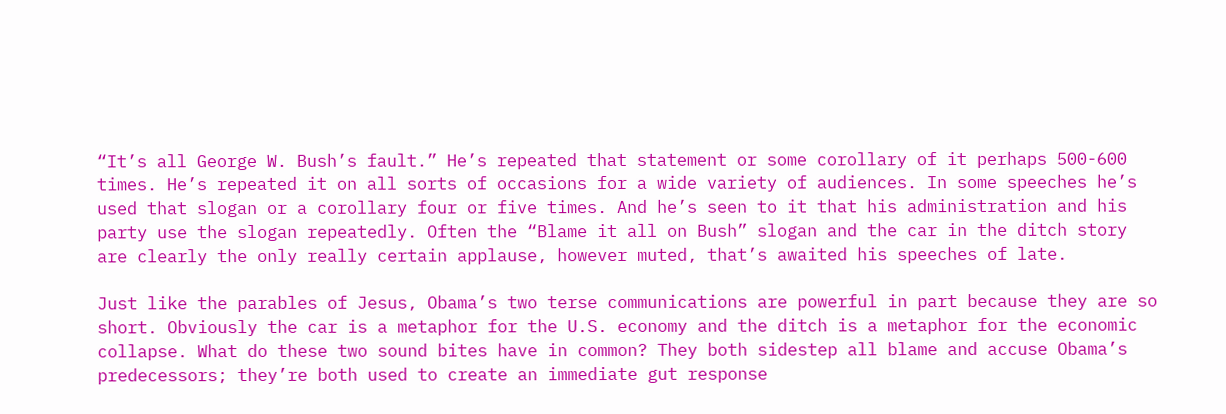“It’s all George W. Bush’s fault.” He’s repeated that statement or some corollary of it perhaps 500-600 times. He’s repeated it on all sorts of occasions for a wide variety of audiences. In some speeches he’s used that slogan or a corollary four or five times. And he’s seen to it that his administration and his party use the slogan repeatedly. Often the “Blame it all on Bush” slogan and the car in the ditch story are clearly the only really certain applause, however muted, that’s awaited his speeches of late.

Just like the parables of Jesus, Obama’s two terse communications are powerful in part because they are so short. Obviously the car is a metaphor for the U.S. economy and the ditch is a metaphor for the economic collapse. What do these two sound bites have in common? They both sidestep all blame and accuse Obama’s predecessors; they’re both used to create an immediate gut response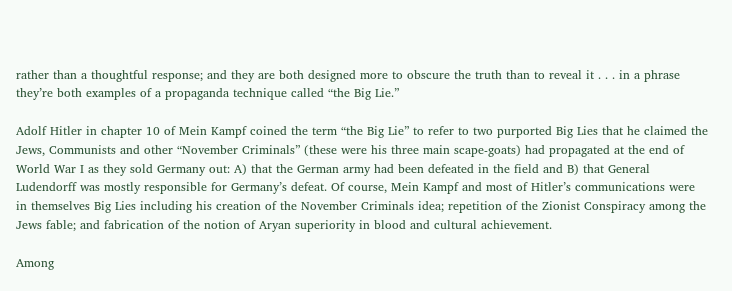rather than a thoughtful response; and they are both designed more to obscure the truth than to reveal it . . . in a phrase they’re both examples of a propaganda technique called “the Big Lie.”

Adolf Hitler in chapter 10 of Mein Kampf coined the term “the Big Lie” to refer to two purported Big Lies that he claimed the Jews, Communists and other “November Criminals” (these were his three main scape-goats) had propagated at the end of World War I as they sold Germany out: A) that the German army had been defeated in the field and B) that General Ludendorff was mostly responsible for Germany’s defeat. Of course, Mein Kampf and most of Hitler’s communications were in themselves Big Lies including his creation of the November Criminals idea; repetition of the Zionist Conspiracy among the Jews fable; and fabrication of the notion of Aryan superiority in blood and cultural achievement.

Among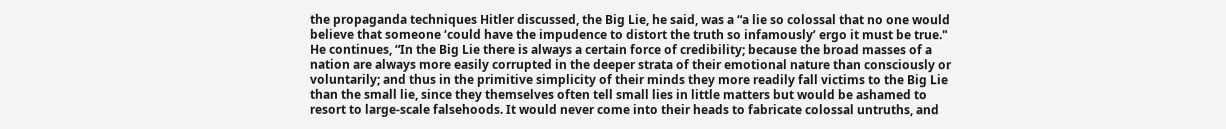the propaganda techniques Hitler discussed, the Big Lie, he said, was a “a lie so colossal that no one would believe that someone ‘could have the impudence to distort the truth so infamously’ ergo it must be true." He continues, “In the Big Lie there is always a certain force of credibility; because the broad masses of a nation are always more easily corrupted in the deeper strata of their emotional nature than consciously or voluntarily; and thus in the primitive simplicity of their minds they more readily fall victims to the Big Lie than the small lie, since they themselves often tell small lies in little matters but would be ashamed to resort to large-scale falsehoods. It would never come into their heads to fabricate colossal untruths, and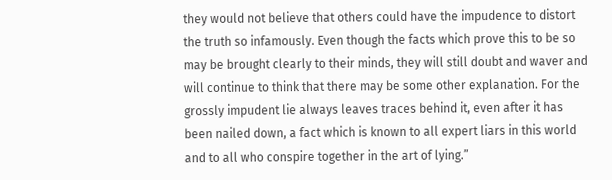they would not believe that others could have the impudence to distort the truth so infamously. Even though the facts which prove this to be so may be brought clearly to their minds, they will still doubt and waver and will continue to think that there may be some other explanation. For the grossly impudent lie always leaves traces behind it, even after it has been nailed down, a fact which is known to all expert liars in this world and to all who conspire together in the art of lying.”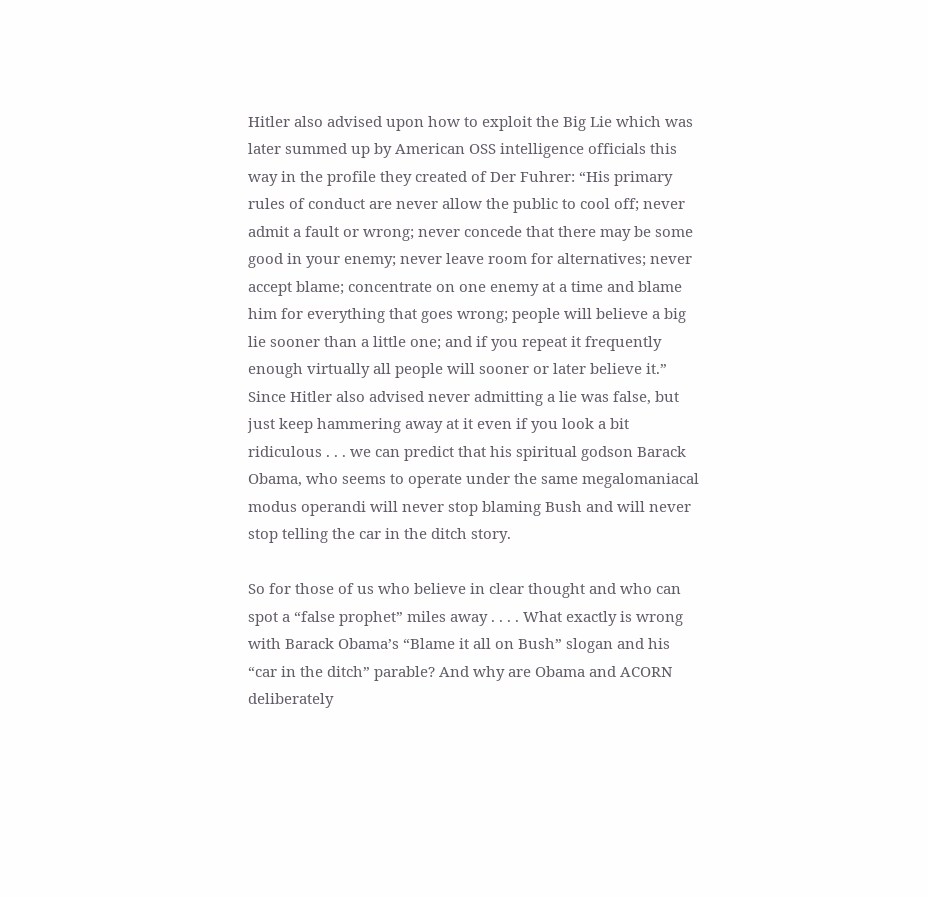Hitler also advised upon how to exploit the Big Lie which was later summed up by American OSS intelligence officials this way in the profile they created of Der Fuhrer: “His primary rules of conduct are never allow the public to cool off; never admit a fault or wrong; never concede that there may be some good in your enemy; never leave room for alternatives; never accept blame; concentrate on one enemy at a time and blame him for everything that goes wrong; people will believe a big lie sooner than a little one; and if you repeat it frequently enough virtually all people will sooner or later believe it.” Since Hitler also advised never admitting a lie was false, but just keep hammering away at it even if you look a bit ridiculous . . . we can predict that his spiritual godson Barack Obama, who seems to operate under the same megalomaniacal modus operandi will never stop blaming Bush and will never stop telling the car in the ditch story.

So for those of us who believe in clear thought and who can spot a “false prophet” miles away . . . . What exactly is wrong with Barack Obama’s “Blame it all on Bush” slogan and his “car in the ditch” parable? And why are Obama and ACORN deliberately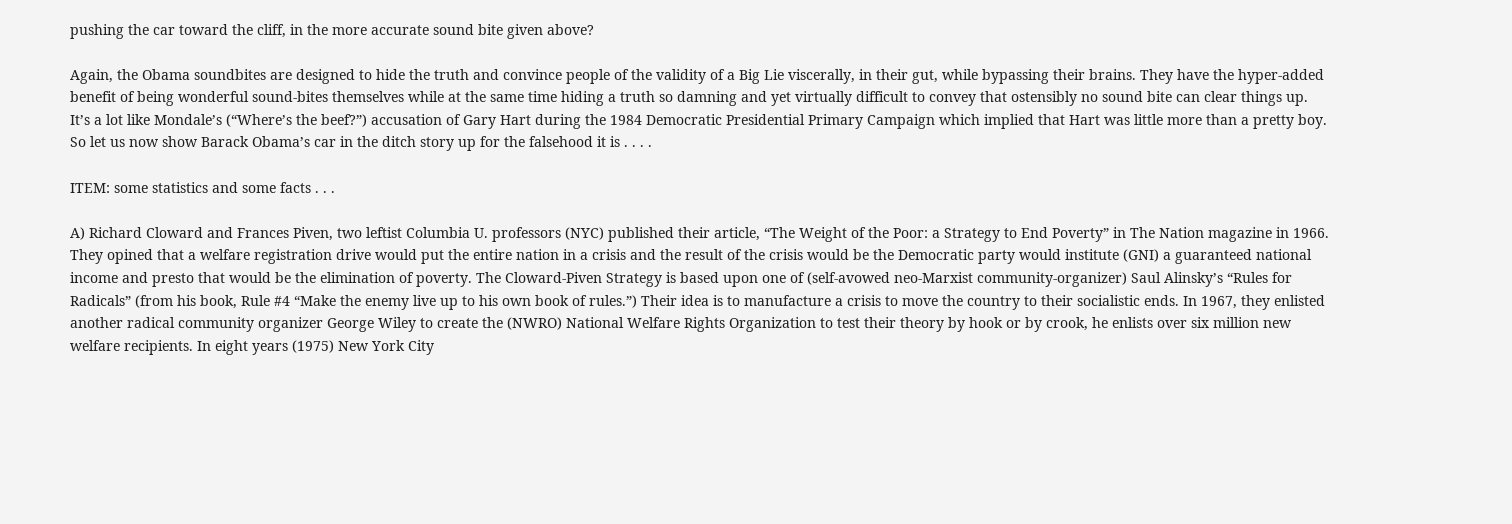pushing the car toward the cliff, in the more accurate sound bite given above?

Again, the Obama soundbites are designed to hide the truth and convince people of the validity of a Big Lie viscerally, in their gut, while bypassing their brains. They have the hyper-added benefit of being wonderful sound-bites themselves while at the same time hiding a truth so damning and yet virtually difficult to convey that ostensibly no sound bite can clear things up. It’s a lot like Mondale’s (“Where’s the beef?”) accusation of Gary Hart during the 1984 Democratic Presidential Primary Campaign which implied that Hart was little more than a pretty boy. So let us now show Barack Obama’s car in the ditch story up for the falsehood it is . . . .

ITEM: some statistics and some facts . . .

A) Richard Cloward and Frances Piven, two leftist Columbia U. professors (NYC) published their article, “The Weight of the Poor: a Strategy to End Poverty” in The Nation magazine in 1966. They opined that a welfare registration drive would put the entire nation in a crisis and the result of the crisis would be the Democratic party would institute (GNI) a guaranteed national income and presto that would be the elimination of poverty. The Cloward-Piven Strategy is based upon one of (self-avowed neo-Marxist community-organizer) Saul Alinsky’s “Rules for Radicals” (from his book, Rule #4 “Make the enemy live up to his own book of rules.”) Their idea is to manufacture a crisis to move the country to their socialistic ends. In 1967, they enlisted another radical community organizer George Wiley to create the (NWRO) National Welfare Rights Organization to test their theory by hook or by crook, he enlists over six million new welfare recipients. In eight years (1975) New York City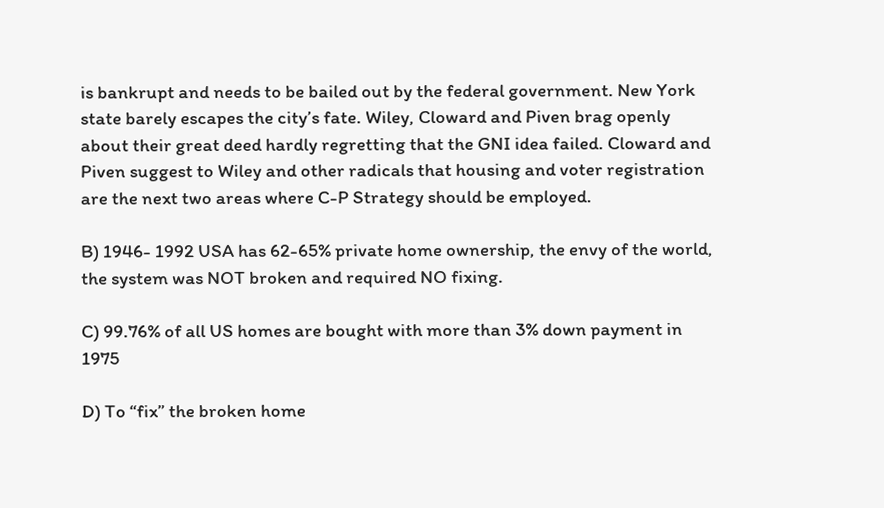is bankrupt and needs to be bailed out by the federal government. New York state barely escapes the city’s fate. Wiley, Cloward and Piven brag openly about their great deed hardly regretting that the GNI idea failed. Cloward and Piven suggest to Wiley and other radicals that housing and voter registration are the next two areas where C-P Strategy should be employed.

B) 1946- 1992 USA has 62-65% private home ownership, the envy of the world, the system was NOT broken and required NO fixing.

C) 99.76% of all US homes are bought with more than 3% down payment in 1975

D) To “fix” the broken home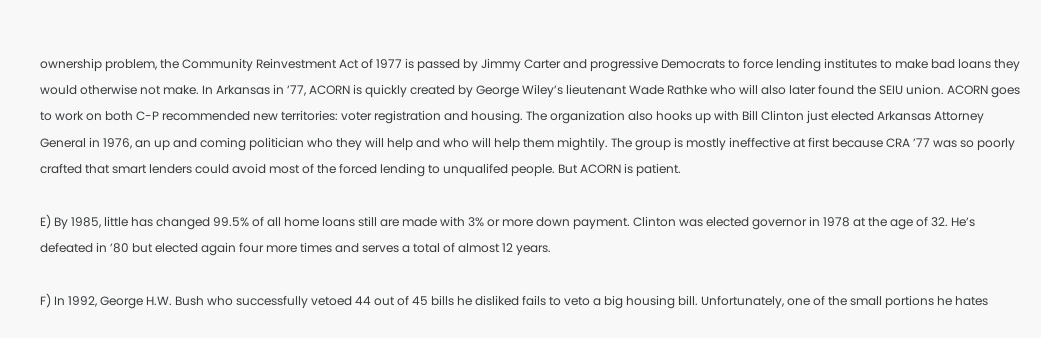ownership problem, the Community Reinvestment Act of 1977 is passed by Jimmy Carter and progressive Democrats to force lending institutes to make bad loans they would otherwise not make. In Arkansas in ’77, ACORN is quickly created by George Wiley’s lieutenant Wade Rathke who will also later found the SEIU union. ACORN goes to work on both C-P recommended new territories: voter registration and housing. The organization also hooks up with Bill Clinton just elected Arkansas Attorney General in 1976, an up and coming politician who they will help and who will help them mightily. The group is mostly ineffective at first because CRA ’77 was so poorly crafted that smart lenders could avoid most of the forced lending to unqualifed people. But ACORN is patient.

E) By 1985, little has changed 99.5% of all home loans still are made with 3% or more down payment. Clinton was elected governor in 1978 at the age of 32. He’s defeated in ’80 but elected again four more times and serves a total of almost 12 years.

F) In 1992, George H.W. Bush who successfully vetoed 44 out of 45 bills he disliked fails to veto a big housing bill. Unfortunately, one of the small portions he hates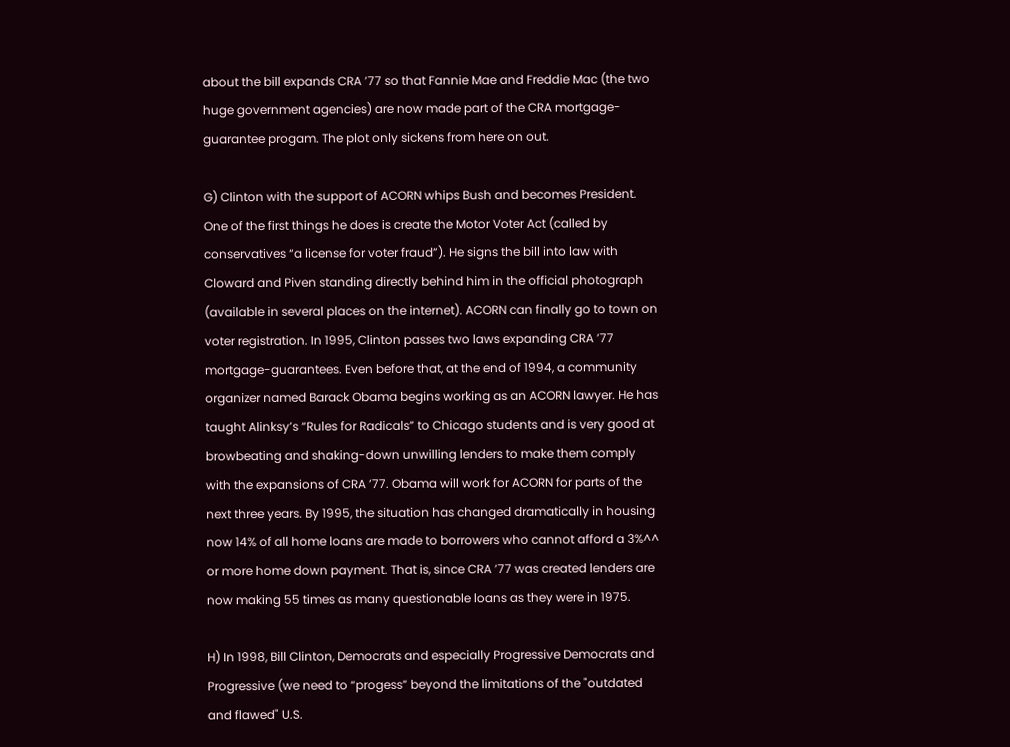about the bill expands CRA ’77 so that Fannie Mae and Freddie Mac (the two huge government agencies) are now made part of the CRA mortgage-guarantee progam. The plot only sickens from here on out.

G) Clinton with the support of ACORN whips Bush and becomes President. One of the first things he does is create the Motor Voter Act (called by conservatives “a license for voter fraud”). He signs the bill into law with Cloward and Piven standing directly behind him in the official photograph (available in several places on the internet). ACORN can finally go to town on voter registration. In 1995, Clinton passes two laws expanding CRA ’77 mortgage-guarantees. Even before that, at the end of 1994, a community organizer named Barack Obama begins working as an ACORN lawyer. He has taught Alinksy’s “Rules for Radicals” to Chicago students and is very good at browbeating and shaking-down unwilling lenders to make them comply with the expansions of CRA ’77. Obama will work for ACORN for parts of the next three years. By 1995, the situation has changed dramatically in housing now 14% of all home loans are made to borrowers who cannot afford a 3%^^ or more home down payment. That is, since CRA ’77 was created lenders are now making 55 times as many questionable loans as they were in 1975.

H) In 1998, Bill Clinton, Democrats and especially Progressive Democrats and Progressive (we need to “progess” beyond the limitations of the "outdated and flawed" U.S.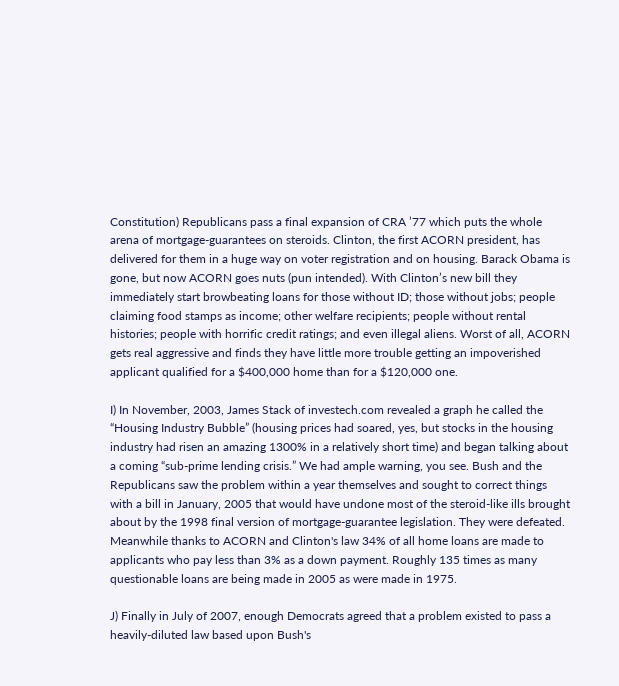Constitution) Republicans pass a final expansion of CRA ’77 which puts the whole arena of mortgage-guarantees on steroids. Clinton, the first ACORN president, has delivered for them in a huge way on voter registration and on housing. Barack Obama is gone, but now ACORN goes nuts (pun intended). With Clinton’s new bill they immediately start browbeating loans for those without ID; those without jobs; people claiming food stamps as income; other welfare recipients; people without rental histories; people with horrific credit ratings; and even illegal aliens. Worst of all, ACORN gets real aggressive and finds they have little more trouble getting an impoverished applicant qualified for a $400,000 home than for a $120,000 one.

I) In November, 2003, James Stack of investech.com revealed a graph he called the “Housing Industry Bubble” (housing prices had soared, yes, but stocks in the housing industry had risen an amazing 1300% in a relatively short time) and began talking about a coming “sub-prime lending crisis.” We had ample warning, you see. Bush and the Republicans saw the problem within a year themselves and sought to correct things with a bill in January, 2005 that would have undone most of the steroid-like ills brought about by the 1998 final version of mortgage-guarantee legislation. They were defeated. Meanwhile thanks to ACORN and Clinton's law 34% of all home loans are made to applicants who pay less than 3% as a down payment. Roughly 135 times as many questionable loans are being made in 2005 as were made in 1975.

J) Finally in July of 2007, enough Democrats agreed that a problem existed to pass a heavily-diluted law based upon Bush's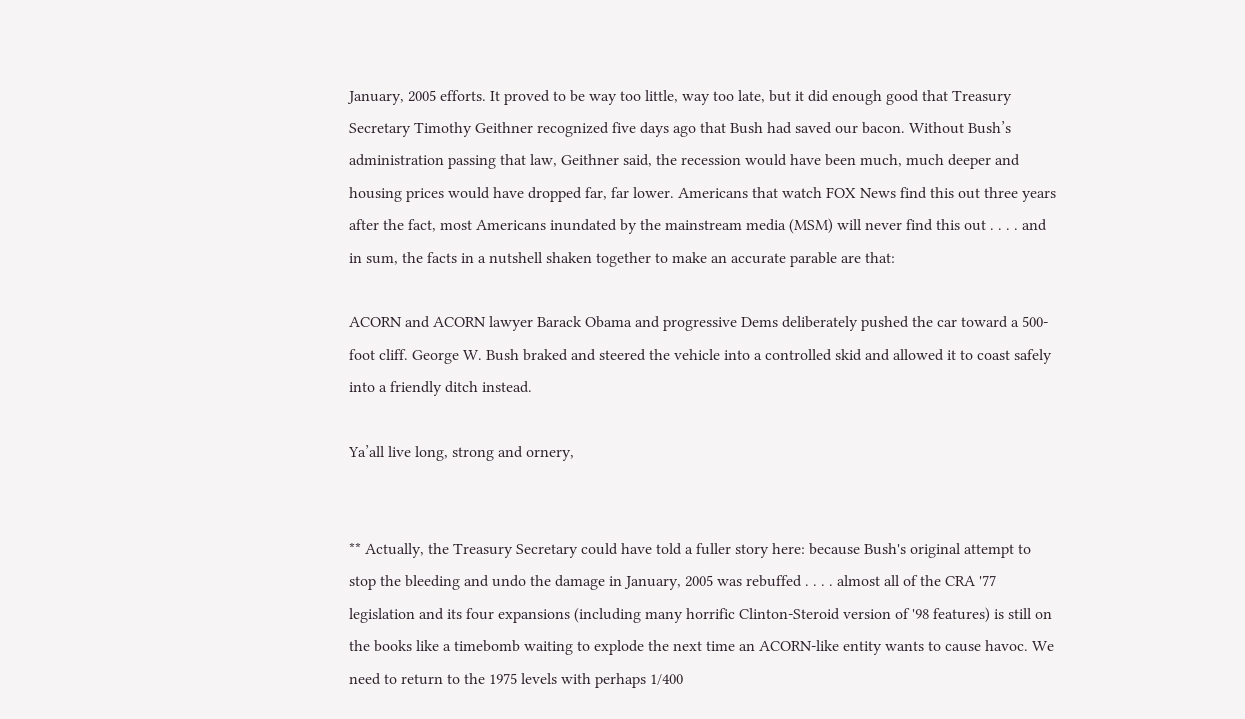January, 2005 efforts. It proved to be way too little, way too late, but it did enough good that Treasury Secretary Timothy Geithner recognized five days ago that Bush had saved our bacon. Without Bush’s administration passing that law, Geithner said, the recession would have been much, much deeper and housing prices would have dropped far, far lower. Americans that watch FOX News find this out three years after the fact, most Americans inundated by the mainstream media (MSM) will never find this out . . . . and in sum, the facts in a nutshell shaken together to make an accurate parable are that:

ACORN and ACORN lawyer Barack Obama and progressive Dems deliberately pushed the car toward a 500-foot cliff. George W. Bush braked and steered the vehicle into a controlled skid and allowed it to coast safely into a friendly ditch instead.

Ya’all live long, strong and ornery,


** Actually, the Treasury Secretary could have told a fuller story here: because Bush's original attempt to stop the bleeding and undo the damage in January, 2005 was rebuffed . . . . almost all of the CRA '77 legislation and its four expansions (including many horrific Clinton-Steroid version of '98 features) is still on the books like a timebomb waiting to explode the next time an ACORN-like entity wants to cause havoc. We need to return to the 1975 levels with perhaps 1/400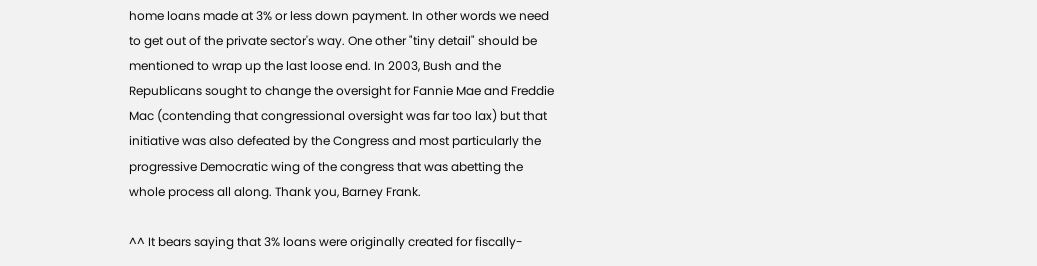home loans made at 3% or less down payment. In other words we need to get out of the private sector's way. One other "tiny detail" should be mentioned to wrap up the last loose end. In 2003, Bush and the Republicans sought to change the oversight for Fannie Mae and Freddie Mac (contending that congressional oversight was far too lax) but that initiative was also defeated by the Congress and most particularly the progressive Democratic wing of the congress that was abetting the whole process all along. Thank you, Barney Frank.

^^ It bears saying that 3% loans were originally created for fiscally-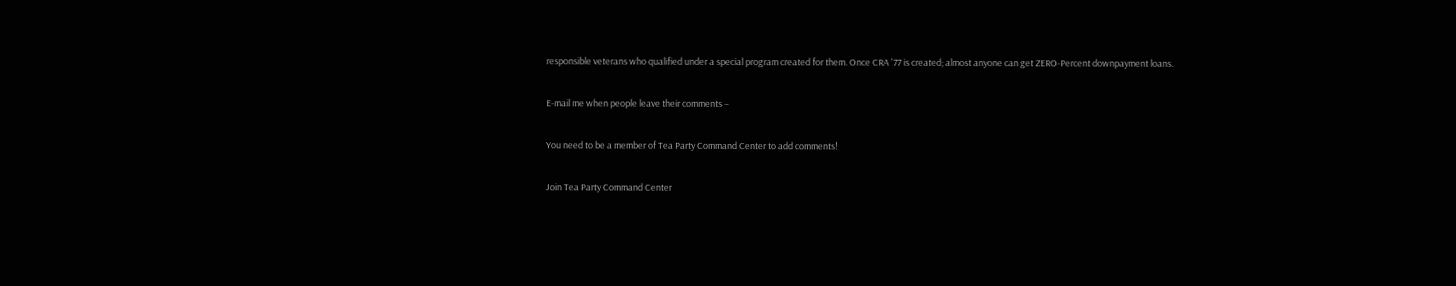responsible veterans who qualified under a special program created for them. Once CRA '77 is created; almost anyone can get ZERO-Percent downpayment loans.

E-mail me when people leave their comments –

You need to be a member of Tea Party Command Center to add comments!

Join Tea Party Command Center